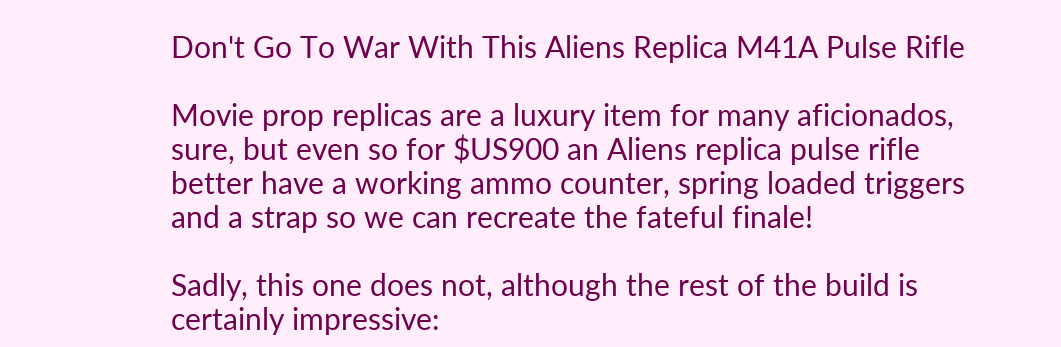Don't Go To War With This Aliens Replica M41A Pulse Rifle

Movie prop replicas are a luxury item for many aficionados, sure, but even so for $US900 an Aliens replica pulse rifle better have a working ammo counter, spring loaded triggers and a strap so we can recreate the fateful finale!

Sadly, this one does not, although the rest of the build is certainly impressive: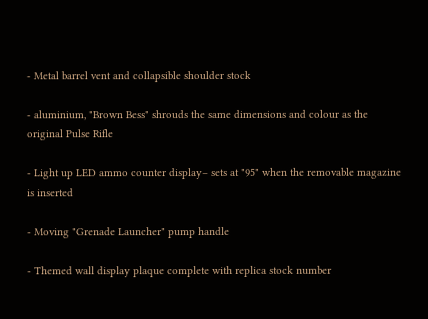- Metal barrel vent and collapsible shoulder stock

- aluminium, "Brown Bess" shrouds the same dimensions and colour as the original Pulse Rifle

- Light up LED ammo counter display– sets at "95" when the removable magazine is inserted

- Moving "Grenade Launcher" pump handle

- Themed wall display plaque complete with replica stock number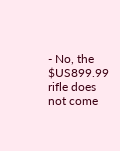- No, the $US899.99 rifle does not come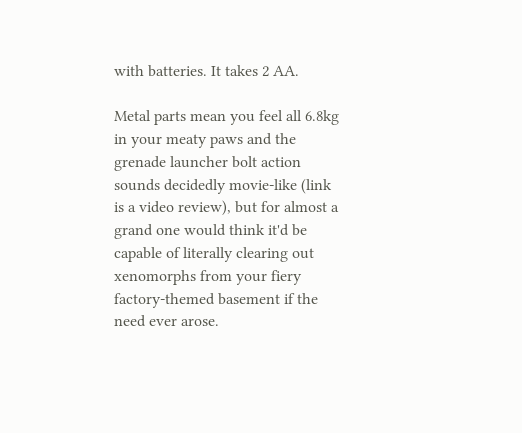with batteries. It takes 2 AA.

Metal parts mean you feel all 6.8kg in your meaty paws and the grenade launcher bolt action sounds decidedly movie-like (link is a video review), but for almost a grand one would think it'd be capable of literally clearing out xenomorphs from your fiery factory-themed basement if the need ever arose.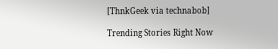[ThnkGeek via technabob]

Trending Stories Right Now